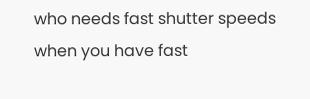who needs fast shutter speeds when you have fast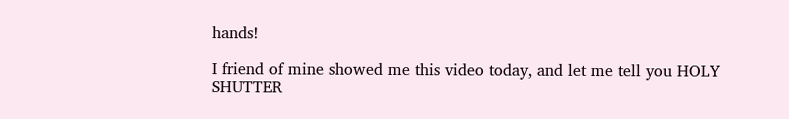hands!

I friend of mine showed me this video today, and let me tell you HOLY SHUTTER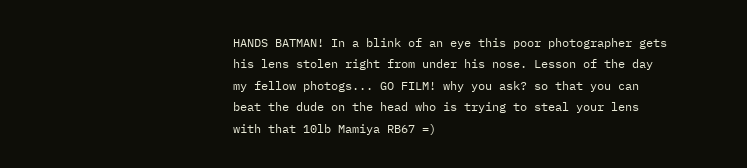HANDS BATMAN! In a blink of an eye this poor photographer gets his lens stolen right from under his nose. Lesson of the day my fellow photogs... GO FILM! why you ask? so that you can beat the dude on the head who is trying to steal your lens with that 10lb Mamiya RB67 =)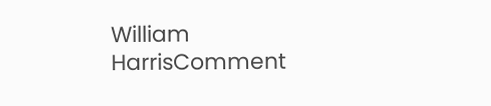William HarrisComment